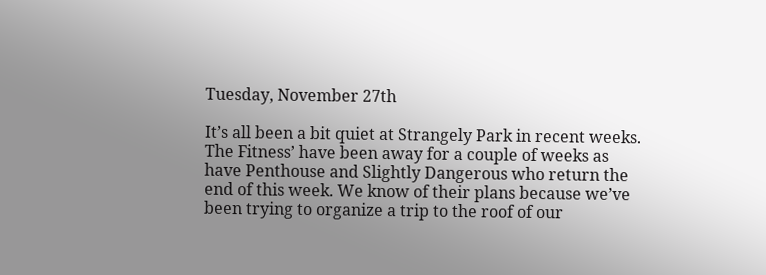Tuesday, November 27th

It’s all been a bit quiet at Strangely Park in recent weeks. The Fitness’ have been away for a couple of weeks as have Penthouse and Slightly Dangerous who return the end of this week. We know of their plans because we’ve been trying to organize a trip to the roof of our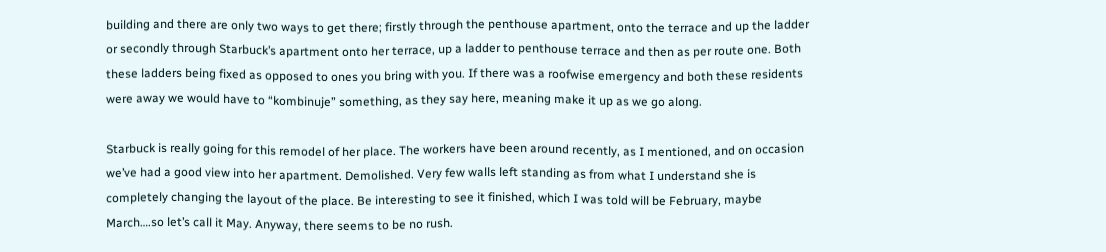building and there are only two ways to get there; firstly through the penthouse apartment, onto the terrace and up the ladder or secondly through Starbuck’s apartment onto her terrace, up a ladder to penthouse terrace and then as per route one. Both these ladders being fixed as opposed to ones you bring with you. If there was a roofwise emergency and both these residents were away we would have to “kombinuje” something, as they say here, meaning make it up as we go along.

Starbuck is really going for this remodel of her place. The workers have been around recently, as I mentioned, and on occasion we’ve had a good view into her apartment. Demolished. Very few walls left standing as from what I understand she is completely changing the layout of the place. Be interesting to see it finished, which I was told will be February, maybe March….so let’s call it May. Anyway, there seems to be no rush.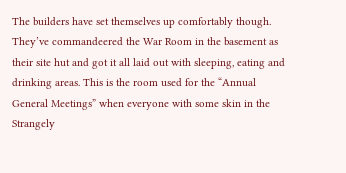The builders have set themselves up comfortably though. They’ve commandeered the War Room in the basement as their site hut and got it all laid out with sleeping, eating and drinking areas. This is the room used for the “Annual General Meetings” when everyone with some skin in the Strangely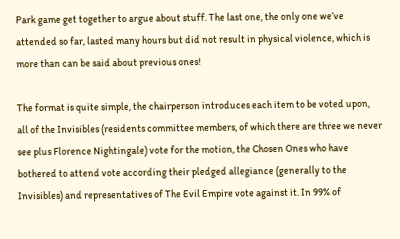Park game get together to argue about stuff. The last one, the only one we’ve attended so far, lasted many hours but did not result in physical violence, which is more than can be said about previous ones!

The format is quite simple, the chairperson introduces each item to be voted upon, all of the Invisibles (residents committee members, of which there are three we never see plus Florence Nightingale) vote for the motion, the Chosen Ones who have bothered to attend vote according their pledged allegiance (generally to the Invisibles) and representatives of The Evil Empire vote against it. In 99% of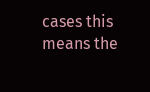cases this means the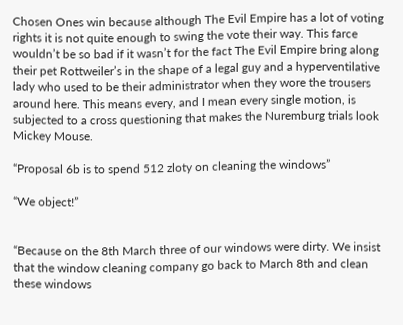Chosen Ones win because although The Evil Empire has a lot of voting rights it is not quite enough to swing the vote their way. This farce wouldn’t be so bad if it wasn’t for the fact The Evil Empire bring along their pet Rottweiler’s in the shape of a legal guy and a hyperventilative lady who used to be their administrator when they wore the trousers around here. This means every, and I mean every single motion, is subjected to a cross questioning that makes the Nuremburg trials look Mickey Mouse.

“Proposal 6b is to spend 512 zloty on cleaning the windows”

“We object!”


“Because on the 8th March three of our windows were dirty. We insist that the window cleaning company go back to March 8th and clean these windows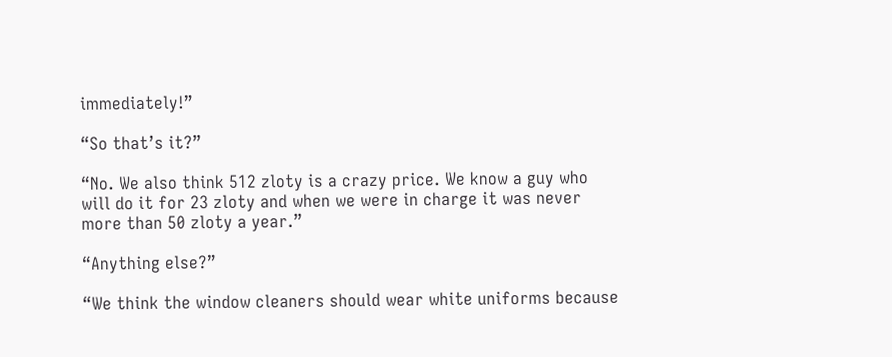immediately!”

“So that’s it?”

“No. We also think 512 zloty is a crazy price. We know a guy who will do it for 23 zloty and when we were in charge it was never more than 50 zloty a year.”

“Anything else?”

“We think the window cleaners should wear white uniforms because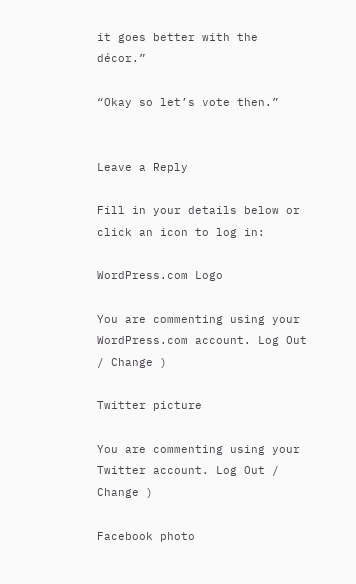it goes better with the décor.”

“Okay so let’s vote then.”


Leave a Reply

Fill in your details below or click an icon to log in:

WordPress.com Logo

You are commenting using your WordPress.com account. Log Out / Change )

Twitter picture

You are commenting using your Twitter account. Log Out / Change )

Facebook photo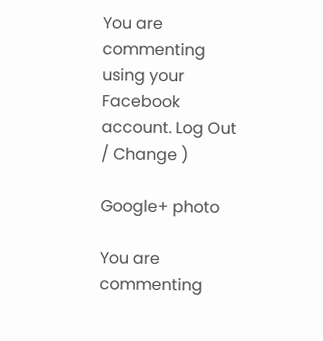You are commenting using your Facebook account. Log Out / Change )

Google+ photo

You are commenting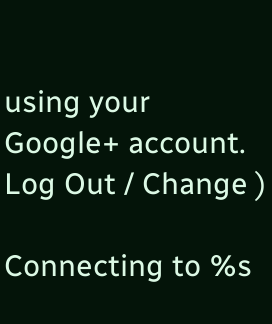using your Google+ account. Log Out / Change )

Connecting to %s